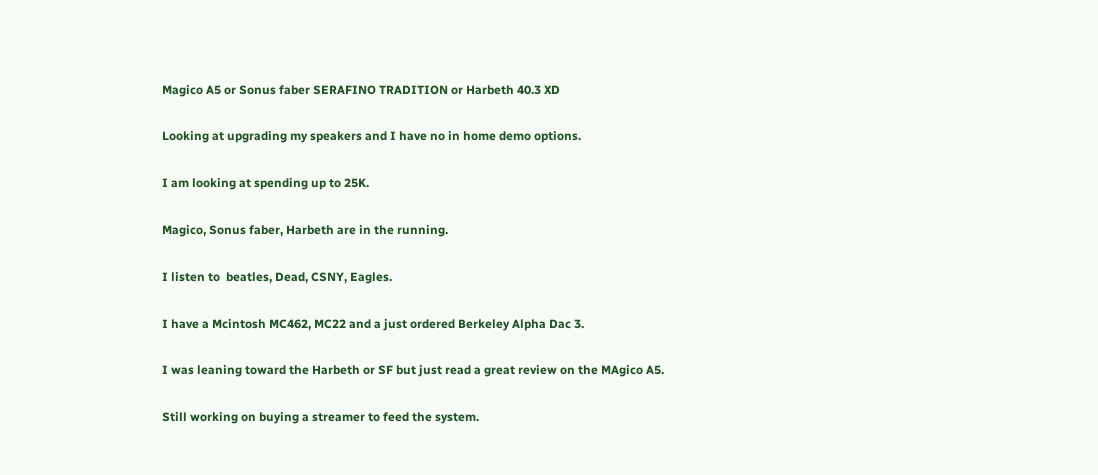Magico A5 or Sonus faber SERAFINO TRADITION or Harbeth 40.3 XD

Looking at upgrading my speakers and I have no in home demo options.

I am looking at spending up to 25K.

Magico, Sonus faber, Harbeth are in the running.

I listen to  beatles, Dead, CSNY, Eagles.

I have a Mcintosh MC462, MC22 and a just ordered Berkeley Alpha Dac 3.

I was leaning toward the Harbeth or SF but just read a great review on the MAgico A5.

Still working on buying a streamer to feed the system.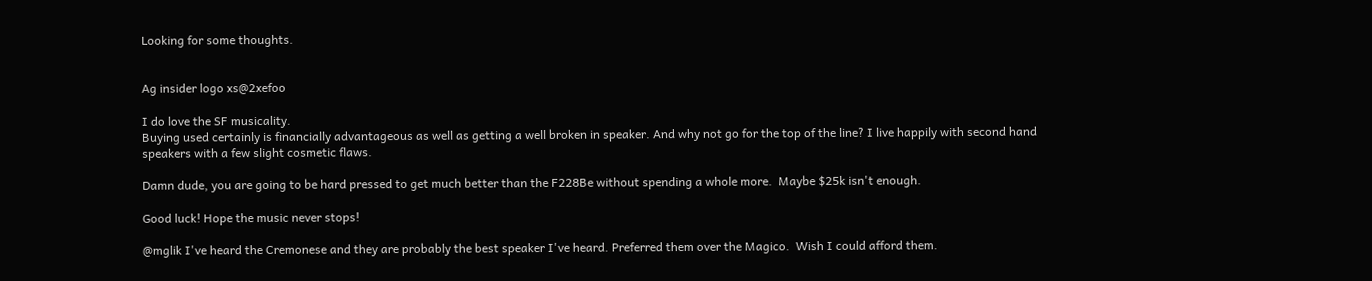Looking for some thoughts.


Ag insider logo xs@2xefoo

I do love the SF musicality.
Buying used certainly is financially advantageous as well as getting a well broken in speaker. And why not go for the top of the line? I live happily with second hand speakers with a few slight cosmetic flaws.

Damn dude, you are going to be hard pressed to get much better than the F228Be without spending a whole more.  Maybe $25k isn't enough.

Good luck! Hope the music never stops!

@mglik I've heard the Cremonese and they are probably the best speaker I've heard. Preferred them over the Magico.  Wish I could afford them.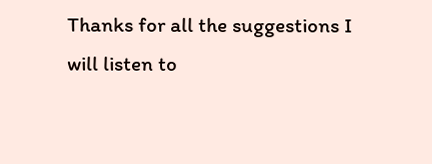Thanks for all the suggestions I will listen to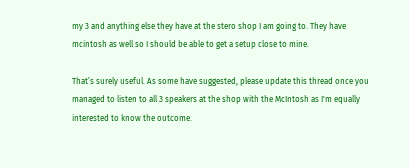my 3 and anything else they have at the stero shop I am going to. They have mcintosh as well so I should be able to get a setup close to mine.

That’s surely useful. As some have suggested, please update this thread once you managed to listen to all 3 speakers at the shop with the McIntosh as I'm equally interested to know the outcome.